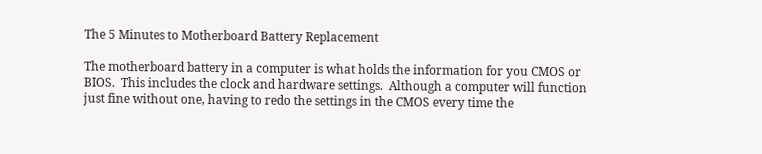The 5 Minutes to Motherboard Battery Replacement

The motherboard battery in a computer is what holds the information for you CMOS or BIOS.  This includes the clock and hardware settings.  Although a computer will function just fine without one, having to redo the settings in the CMOS every time the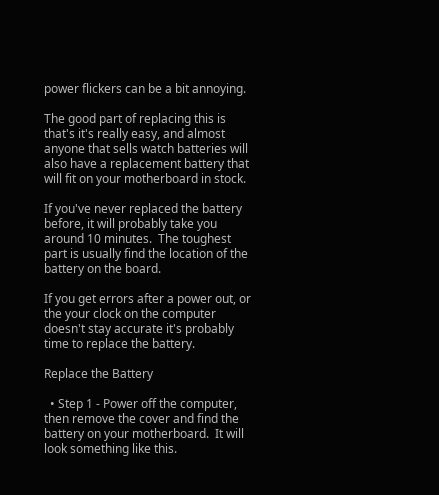power flickers can be a bit annoying.

The good part of replacing this is that's it's really easy, and almost anyone that sells watch batteries will also have a replacement battery that will fit on your motherboard in stock.

If you've never replaced the battery before, it will probably take you around 10 minutes.  The toughest part is usually find the location of the battery on the board.

If you get errors after a power out, or the your clock on the computer doesn't stay accurate it's probably time to replace the battery.

Replace the Battery

  • Step 1 - Power off the computer, then remove the cover and find the battery on your motherboard.  It will look something like this.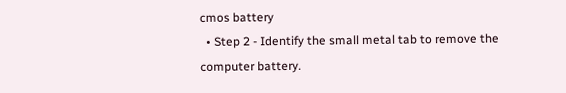cmos battery
  • Step 2 - Identify the small metal tab to remove the computer battery.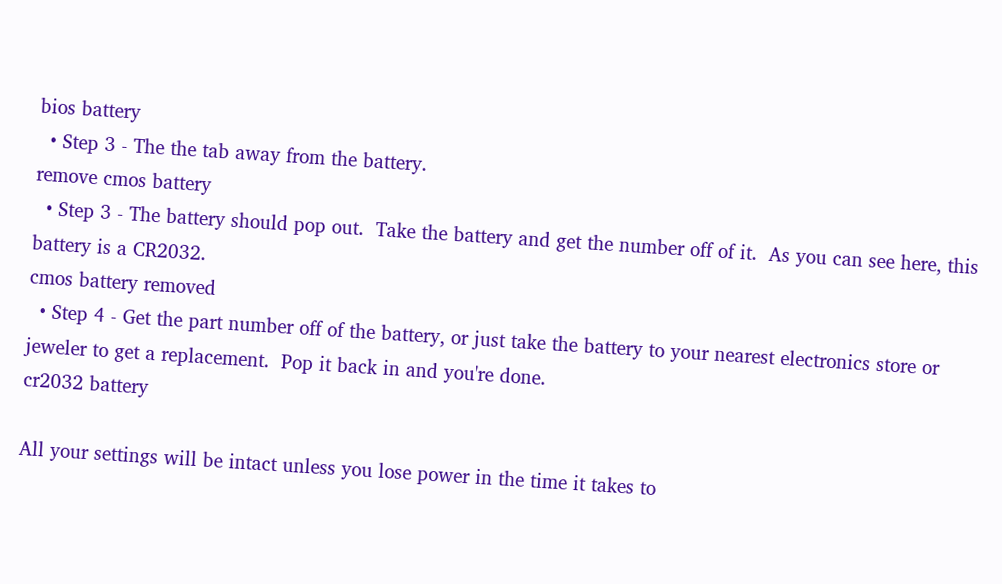bios battery
  • Step 3 - The the tab away from the battery.
remove cmos battery
  • Step 3 - The battery should pop out.  Take the battery and get the number off of it.  As you can see here, this battery is a CR2032.
cmos battery removed
  • Step 4 - Get the part number off of the battery, or just take the battery to your nearest electronics store or jeweler to get a replacement.  Pop it back in and you're done.
cr2032 battery

All your settings will be intact unless you lose power in the time it takes to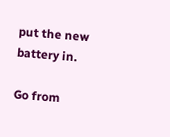put the new battery in.

Go from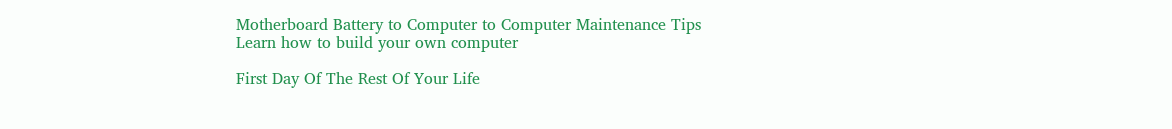Motherboard Battery to Computer to Computer Maintenance Tips
Learn how to build your own computer

First Day Of The Rest Of Your Life